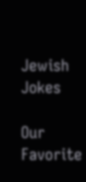Jewish Jokes

Our Favorite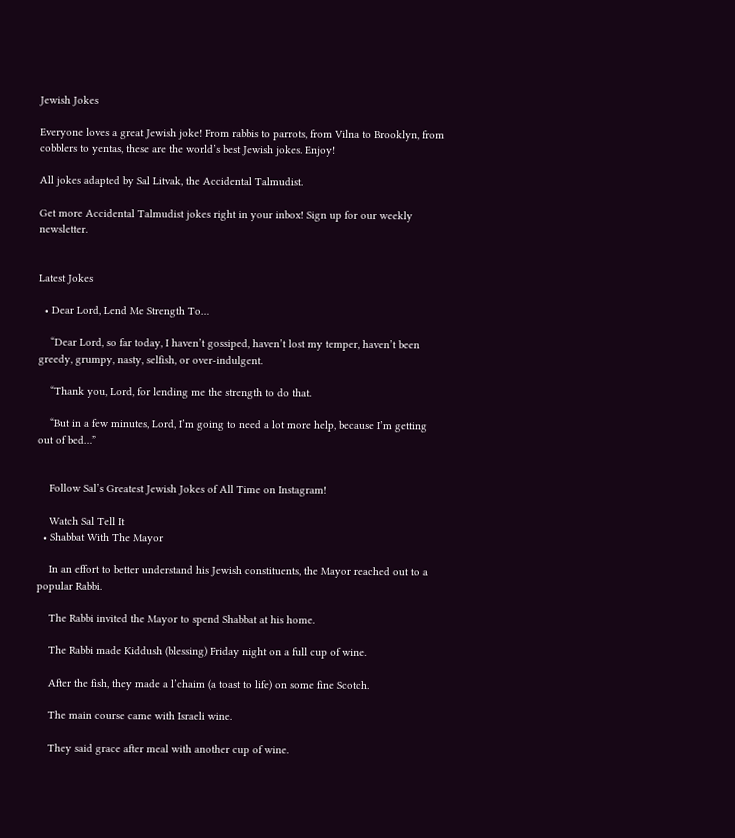Jewish Jokes

Everyone loves a great Jewish joke! From rabbis to parrots, from Vilna to Brooklyn, from cobblers to yentas, these are the world’s best Jewish jokes. Enjoy!

All jokes adapted by Sal Litvak, the Accidental Talmudist.

Get more Accidental Talmudist jokes right in your inbox! Sign up for our weekly newsletter.


Latest Jokes

  • Dear Lord, Lend Me Strength To…

    “Dear Lord, so far today, I haven’t gossiped, haven’t lost my temper, haven’t been greedy, grumpy, nasty, selfish, or over-indulgent.

    “Thank you, Lord, for lending me the strength to do that.

    “But in a few minutes, Lord, I’m going to need a lot more help, because I’m getting out of bed…”


    Follow Sal’s Greatest Jewish Jokes of All Time on Instagram!

    Watch Sal Tell It
  • Shabbat With The Mayor

    In an effort to better understand his Jewish constituents, the Mayor reached out to a popular Rabbi.

    The Rabbi invited the Mayor to spend Shabbat at his home.

    The Rabbi made Kiddush (blessing) Friday night on a full cup of wine.

    After the fish, they made a l’chaim (a toast to life) on some fine Scotch.

    The main course came with Israeli wine.

    They said grace after meal with another cup of wine.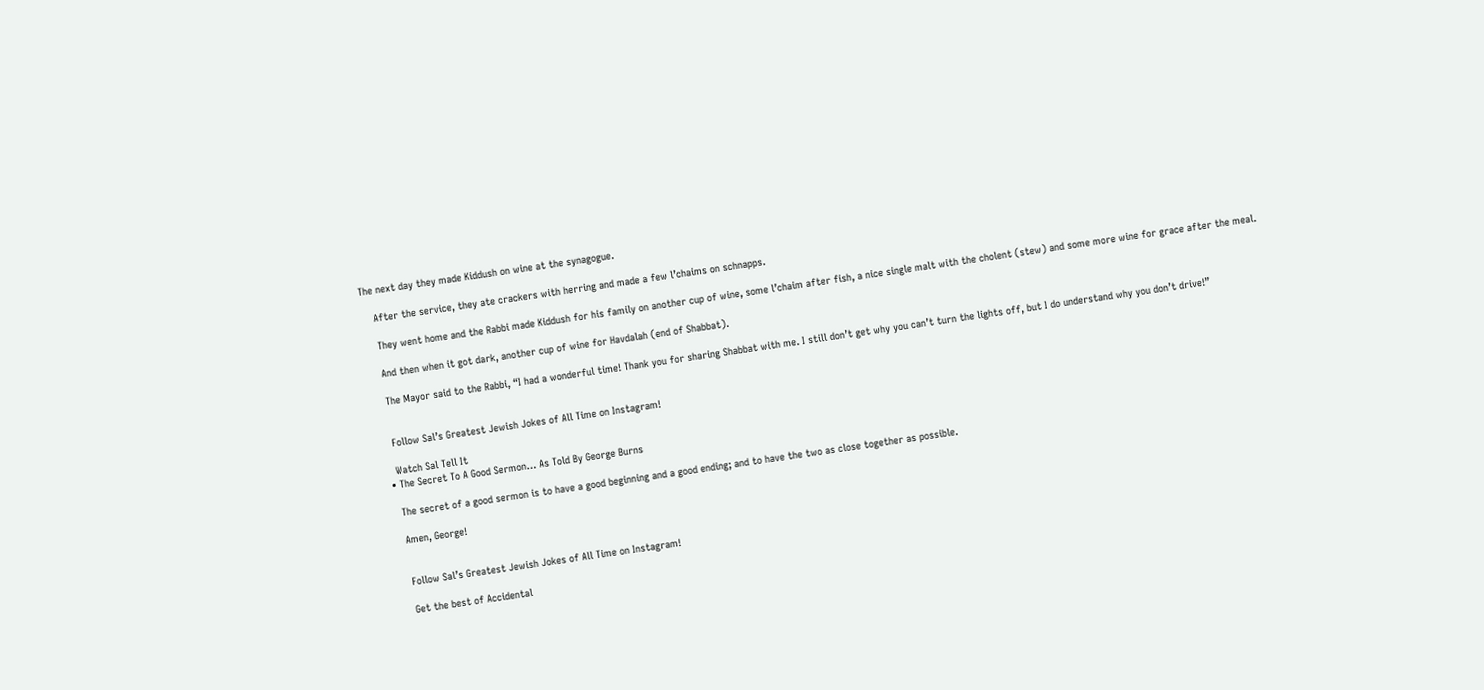The next day they made Kiddush on wine at the synagogue.

    After the service, they ate crackers with herring and made a few l’chaims on schnapps.

    They went home and the Rabbi made Kiddush for his family on another cup of wine, some l’chaim after fish, a nice single malt with the cholent (stew) and some more wine for grace after the meal.

    And then when it got dark, another cup of wine for Havdalah (end of Shabbat).

    The Mayor said to the Rabbi, “I had a wonderful time! Thank you for sharing Shabbat with me. I still don’t get why you can’t turn the lights off, but I do understand why you don’t drive!”


    Follow Sal’s Greatest Jewish Jokes of All Time on Instagram!

    Watch Sal Tell It
  • The Secret To A Good Sermon… As Told By George Burns

    The secret of a good sermon is to have a good beginning and a good ending; and to have the two as close together as possible.

    Amen, George!


    Follow Sal’s Greatest Jewish Jokes of All Time on Instagram!

    Get the best of Accidental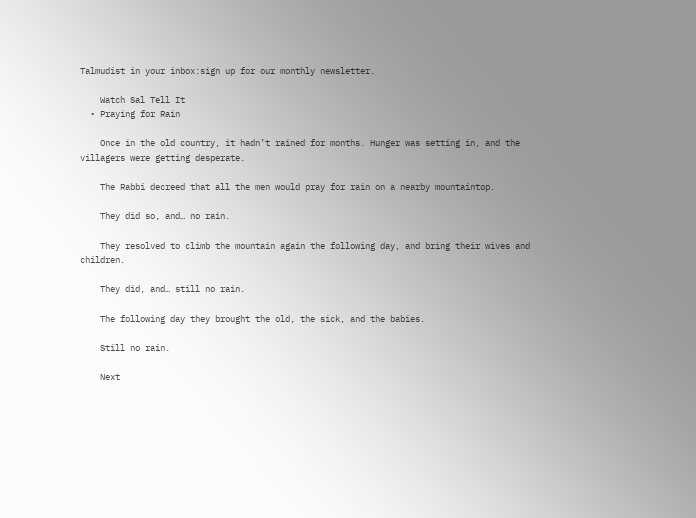Talmudist in your inbox:sign up for our monthly newsletter.

    Watch Sal Tell It
  • Praying for Rain

    Once in the old country, it hadn’t rained for months. Hunger was setting in, and the villagers were getting desperate.

    The Rabbi decreed that all the men would pray for rain on a nearby mountaintop.

    They did so, and… no rain.

    They resolved to climb the mountain again the following day, and bring their wives and children.

    They did, and… still no rain.

    The following day they brought the old, the sick, and the babies.

    Still no rain.

    Next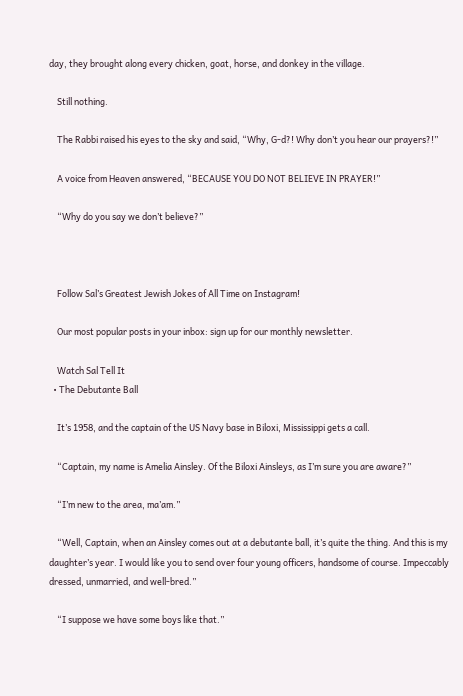day, they brought along every chicken, goat, horse, and donkey in the village.

    Still nothing.

    The Rabbi raised his eyes to the sky and said, “Why, G-d?! Why don’t you hear our prayers?!”

    A voice from Heaven answered, “BECAUSE YOU DO NOT BELIEVE IN PRAYER!”

    “Why do you say we don’t believe?”



    Follow Sal’s Greatest Jewish Jokes of All Time on Instagram!

    Our most popular posts in your inbox: sign up for our monthly newsletter.

    Watch Sal Tell It
  • The Debutante Ball

    It’s 1958, and the captain of the US Navy base in Biloxi, Mississippi gets a call.

    “Captain, my name is Amelia Ainsley. Of the Biloxi Ainsleys, as I’m sure you are aware?”

    “I’m new to the area, ma’am.”

    “Well, Captain, when an Ainsley comes out at a debutante ball, it’s quite the thing. And this is my daughter’s year. I would like you to send over four young officers, handsome of course. Impeccably dressed, unmarried, and well-bred.”

    “I suppose we have some boys like that.”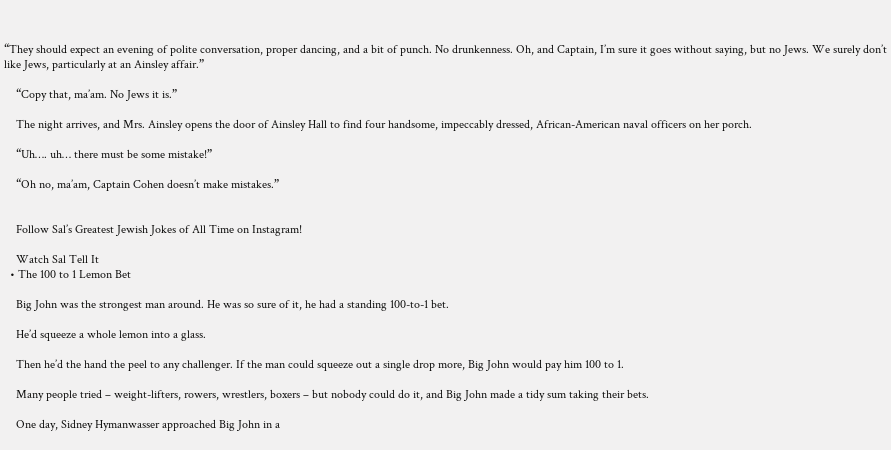“They should expect an evening of polite conversation, proper dancing, and a bit of punch. No drunkenness. Oh, and Captain, I’m sure it goes without saying, but no Jews. We surely don’t like Jews, particularly at an Ainsley affair.”

    “Copy that, ma’am. No Jews it is.”

    The night arrives, and Mrs. Ainsley opens the door of Ainsley Hall to find four handsome, impeccably dressed, African-American naval officers on her porch.

    “Uh…. uh… there must be some mistake!”

    “Oh no, ma’am, Captain Cohen doesn’t make mistakes.”


    Follow Sal’s Greatest Jewish Jokes of All Time on Instagram!

    Watch Sal Tell It
  • The 100 to 1 Lemon Bet

    Big John was the strongest man around. He was so sure of it, he had a standing 100-to-1 bet.

    He’d squeeze a whole lemon into a glass.

    Then he’d the hand the peel to any challenger. If the man could squeeze out a single drop more, Big John would pay him 100 to 1.

    Many people tried – weight-lifters, rowers, wrestlers, boxers – but nobody could do it, and Big John made a tidy sum taking their bets.

    One day, Sidney Hymanwasser approached Big John in a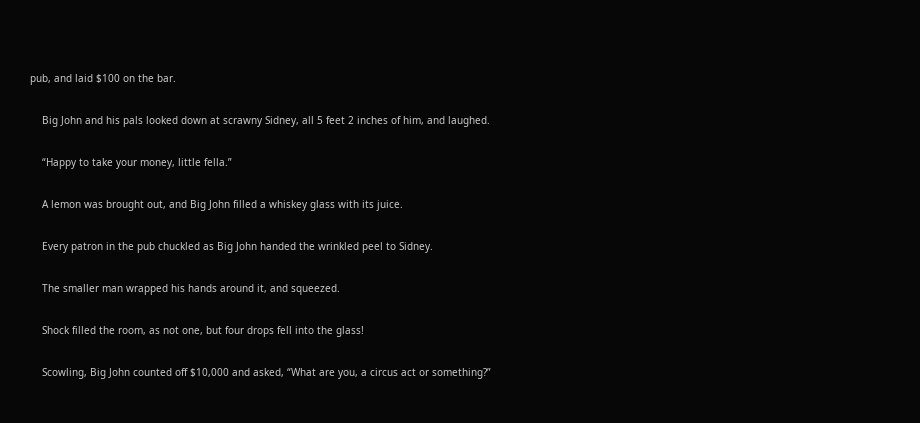pub, and laid $100 on the bar.

    Big John and his pals looked down at scrawny Sidney, all 5 feet 2 inches of him, and laughed.

    “Happy to take your money, little fella.”

    A lemon was brought out, and Big John filled a whiskey glass with its juice.

    Every patron in the pub chuckled as Big John handed the wrinkled peel to Sidney.

    The smaller man wrapped his hands around it, and squeezed.

    Shock filled the room, as not one, but four drops fell into the glass!

    Scowling, Big John counted off $10,000 and asked, “What are you, a circus act or something?”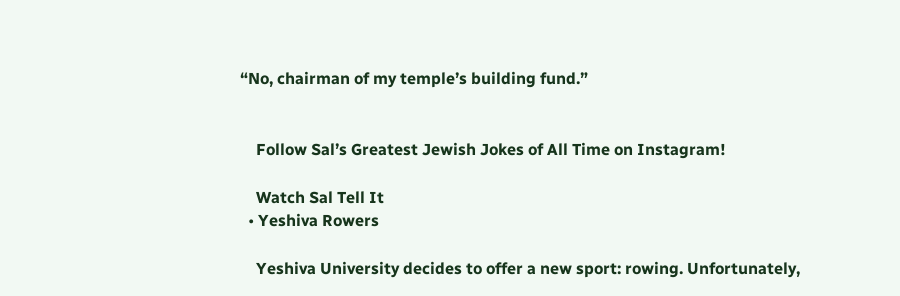“No, chairman of my temple’s building fund.”


    Follow Sal’s Greatest Jewish Jokes of All Time on Instagram!

    Watch Sal Tell It
  • Yeshiva Rowers

    Yeshiva University decides to offer a new sport: rowing. Unfortunately,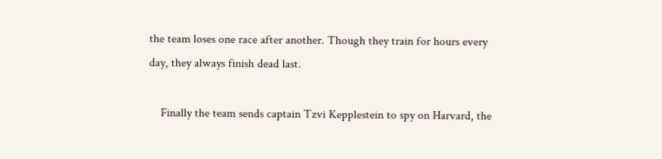the team loses one race after another. Though they train for hours every day, they always finish dead last.

    Finally the team sends captain Tzvi Kepplestein to spy on Harvard, the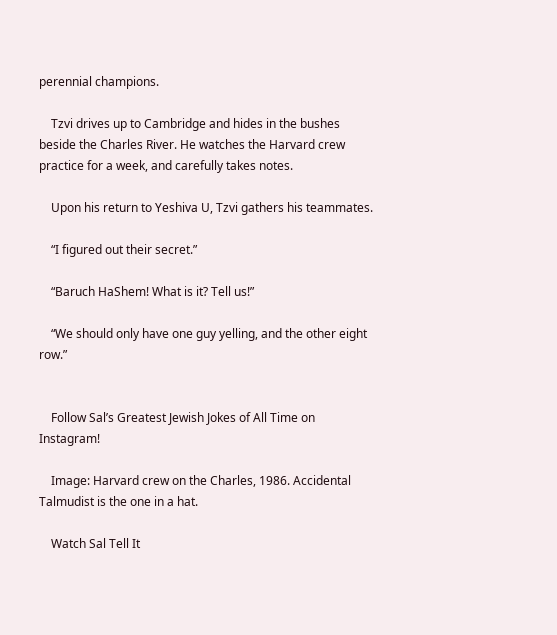perennial champions.

    Tzvi drives up to Cambridge and hides in the bushes beside the Charles River. He watches the Harvard crew practice for a week, and carefully takes notes.

    Upon his return to Yeshiva U, Tzvi gathers his teammates.

    “I figured out their secret.”

    “Baruch HaShem! What is it? Tell us!”

    “We should only have one guy yelling, and the other eight row.”


    Follow Sal’s Greatest Jewish Jokes of All Time on Instagram!

    Image: Harvard crew on the Charles, 1986. Accidental Talmudist is the one in a hat.

    Watch Sal Tell It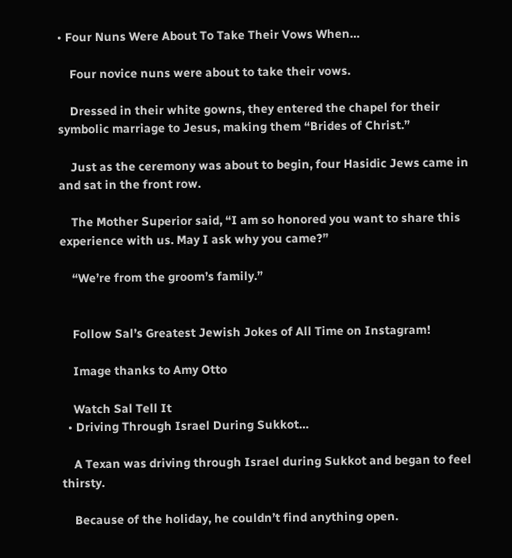• Four Nuns Were About To Take Their Vows When…

    Four novice nuns were about to take their vows.

    Dressed in their white gowns, they entered the chapel for their symbolic marriage to Jesus, making them “Brides of Christ.”

    Just as the ceremony was about to begin, four Hasidic Jews came in and sat in the front row.

    The Mother Superior said, “I am so honored you want to share this experience with us. May I ask why you came?”

    “We’re from the groom’s family.”


    Follow Sal’s Greatest Jewish Jokes of All Time on Instagram!

    Image thanks to Amy Otto

    Watch Sal Tell It
  • Driving Through Israel During Sukkot…

    A Texan was driving through Israel during Sukkot and began to feel thirsty.

    Because of the holiday, he couldn’t find anything open.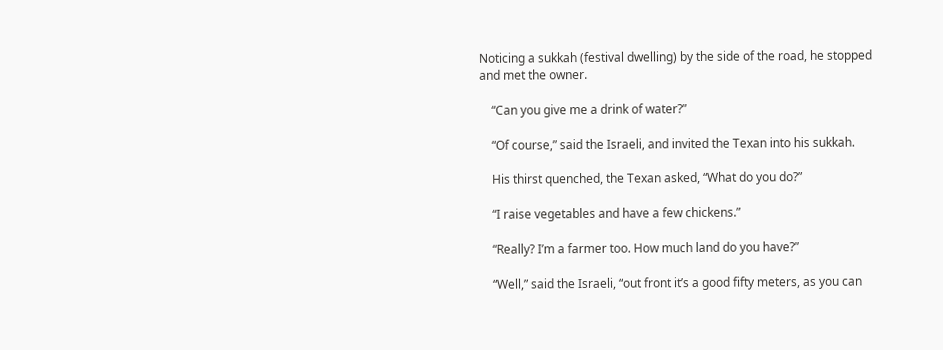Noticing a sukkah (festival dwelling) by the side of the road, he stopped and met the owner.

    “Can you give me a drink of water?”

    “Of course,” said the Israeli, and invited the Texan into his sukkah.

    His thirst quenched, the Texan asked, “What do you do?”

    “I raise vegetables and have a few chickens.”

    “Really? I’m a farmer too. How much land do you have?”

    “Well,” said the Israeli, “out front it’s a good fifty meters, as you can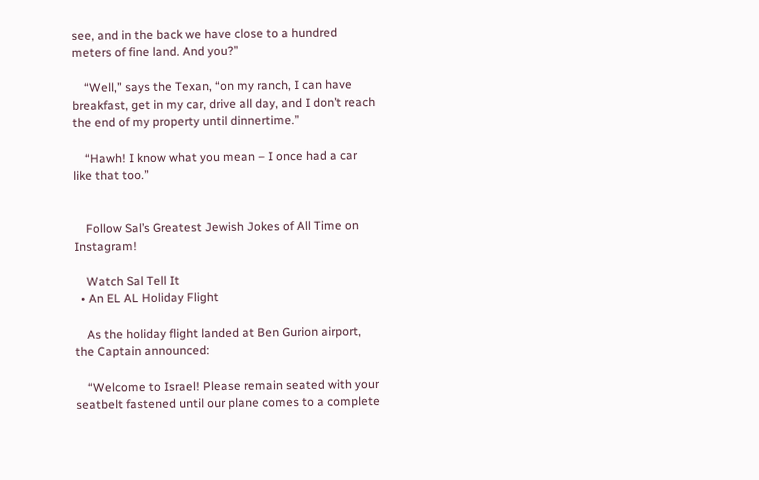see, and in the back we have close to a hundred meters of fine land. And you?”

    “Well,” says the Texan, “on my ranch, I can have breakfast, get in my car, drive all day, and I don’t reach the end of my property until dinnertime.”

    “Hawh! I know what you mean – I once had a car like that too.”


    Follow Sal’s Greatest Jewish Jokes of All Time on Instagram!

    Watch Sal Tell It
  • An EL AL Holiday Flight

    As the holiday flight landed at Ben Gurion airport, the Captain announced:

    “Welcome to Israel! Please remain seated with your seatbelt fastened until our plane comes to a complete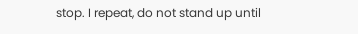stop. I repeat, do not stand up until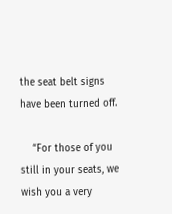the seat belt signs have been turned off.

    “For those of you still in your seats, we wish you a very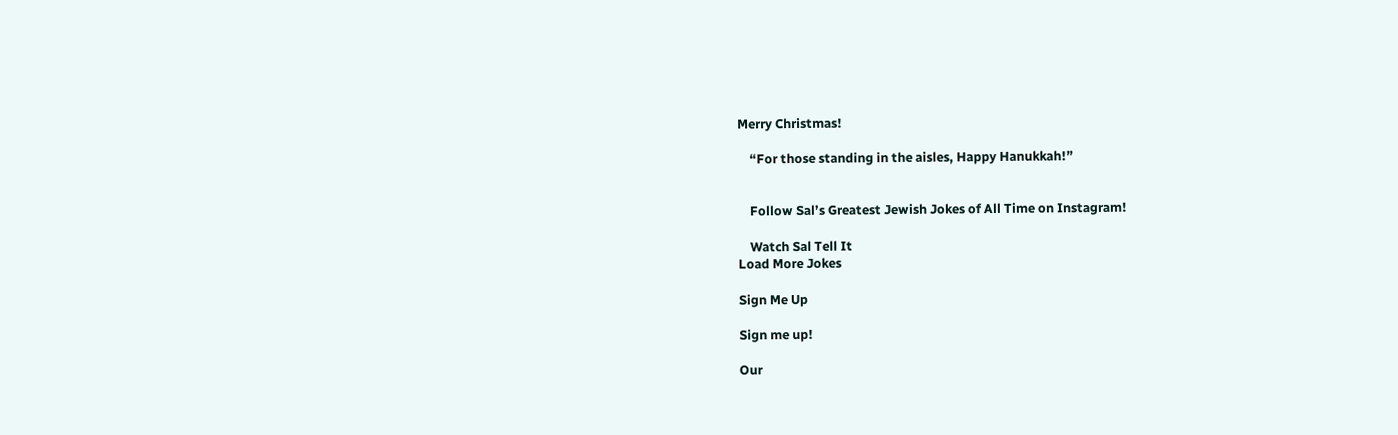Merry Christmas!

    “For those standing in the aisles, Happy Hanukkah!”


    Follow Sal’s Greatest Jewish Jokes of All Time on Instagram!

    Watch Sal Tell It
Load More Jokes

Sign Me Up

Sign me up!

Our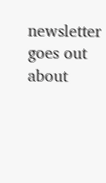newsletter goes out about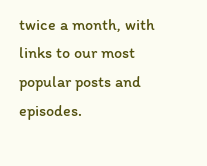twice a month, with links to our most popular posts and episodes.